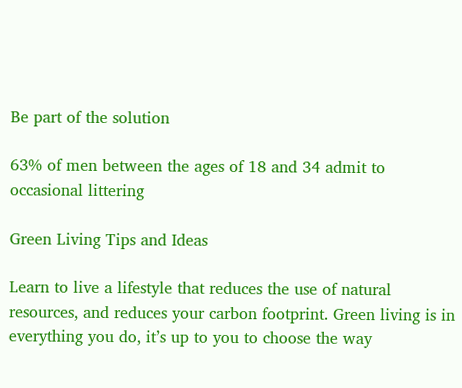Be part of the solution

63% of men between the ages of 18 and 34 admit to occasional littering

Green Living Tips and Ideas

Learn to live a lifestyle that reduces the use of natural resources, and reduces your carbon footprint. Green living is in everything you do, it’s up to you to choose the way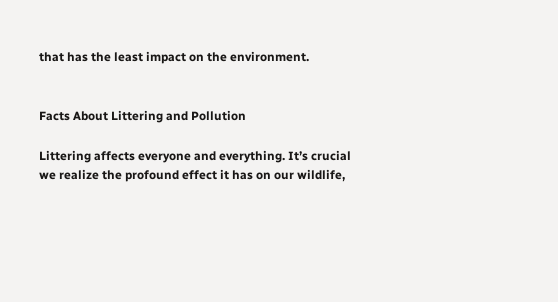that has the least impact on the environment.


Facts About Littering and Pollution

Littering affects everyone and everything. It’s crucial we realize the profound effect it has on our wildlife,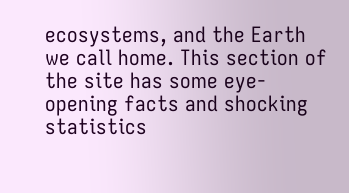ecosystems, and the Earth we call home. This section of the site has some eye-opening facts and shocking statistics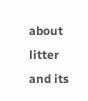about litter and its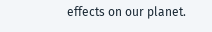effects on our planet.